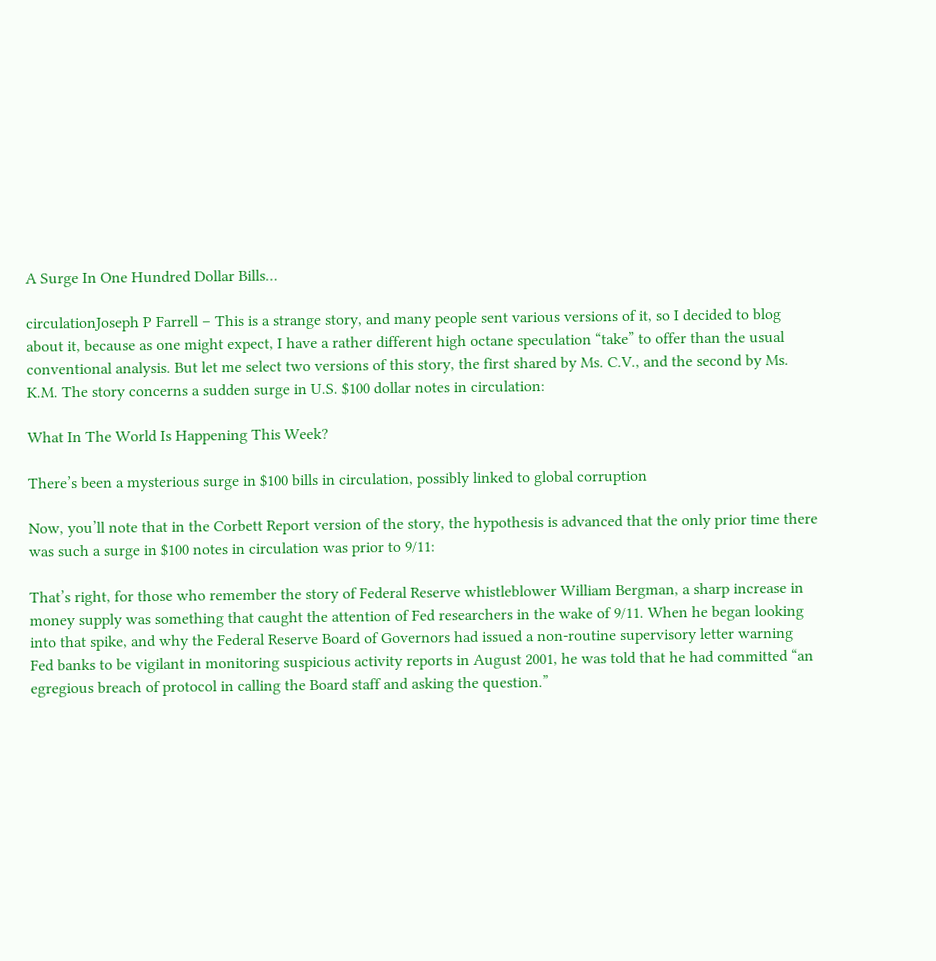A Surge In One Hundred Dollar Bills…

circulationJoseph P Farrell – This is a strange story, and many people sent various versions of it, so I decided to blog about it, because as one might expect, I have a rather different high octane speculation “take” to offer than the usual conventional analysis. But let me select two versions of this story, the first shared by Ms. C.V., and the second by Ms. K.M. The story concerns a sudden surge in U.S. $100 dollar notes in circulation:

What In The World Is Happening This Week?

There’s been a mysterious surge in $100 bills in circulation, possibly linked to global corruption

Now, you’ll note that in the Corbett Report version of the story, the hypothesis is advanced that the only prior time there was such a surge in $100 notes in circulation was prior to 9/11:

That’s right, for those who remember the story of Federal Reserve whistleblower William Bergman, a sharp increase in money supply was something that caught the attention of Fed researchers in the wake of 9/11. When he began looking into that spike, and why the Federal Reserve Board of Governors had issued a non-routine supervisory letter warning Fed banks to be vigilant in monitoring suspicious activity reports in August 2001, he was told that he had committed “an egregious breach of protocol in calling the Board staff and asking the question.”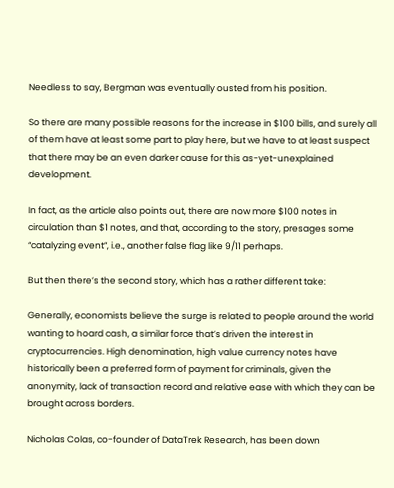Needless to say, Bergman was eventually ousted from his position.

So there are many possible reasons for the increase in $100 bills, and surely all of them have at least some part to play here, but we have to at least suspect that there may be an even darker cause for this as-yet-unexplained development.

In fact, as the article also points out, there are now more $100 notes in circulation than $1 notes, and that, according to the story, presages some “catalyzing event”, i.e., another false flag like 9/11 perhaps.

But then there’s the second story, which has a rather different take:

Generally, economists believe the surge is related to people around the world wanting to hoard cash, a similar force that’s driven the interest in cryptocurrencies. High denomination, high value currency notes have historically been a preferred form of payment for criminals, given the anonymity, lack of transaction record and relative ease with which they can be brought across borders.

Nicholas Colas, co-founder of DataTrek Research, has been down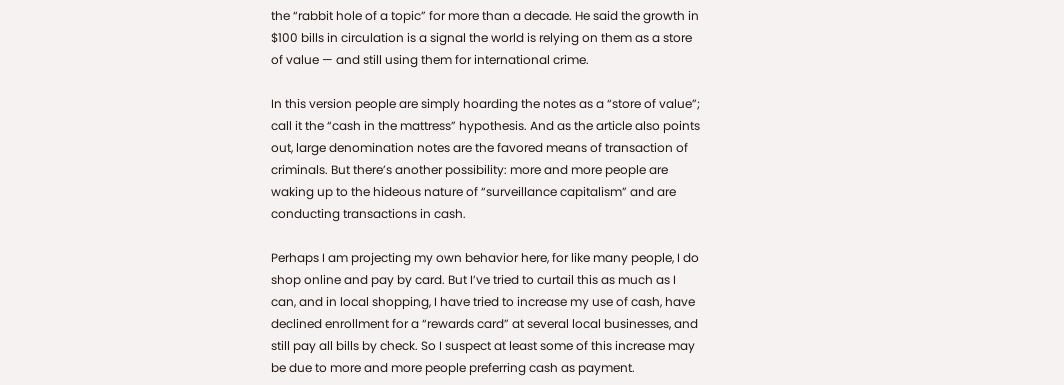the “rabbit hole of a topic” for more than a decade. He said the growth in $100 bills in circulation is a signal the world is relying on them as a store of value — and still using them for international crime.

In this version people are simply hoarding the notes as a “store of value”; call it the “cash in the mattress” hypothesis. And as the article also points out, large denomination notes are the favored means of transaction of criminals. But there’s another possibility: more and more people are waking up to the hideous nature of “surveillance capitalism” and are conducting transactions in cash.

Perhaps I am projecting my own behavior here, for like many people, I do shop online and pay by card. But I’ve tried to curtail this as much as I can, and in local shopping, I have tried to increase my use of cash, have declined enrollment for a “rewards card” at several local businesses, and still pay all bills by check. So I suspect at least some of this increase may be due to more and more people preferring cash as payment.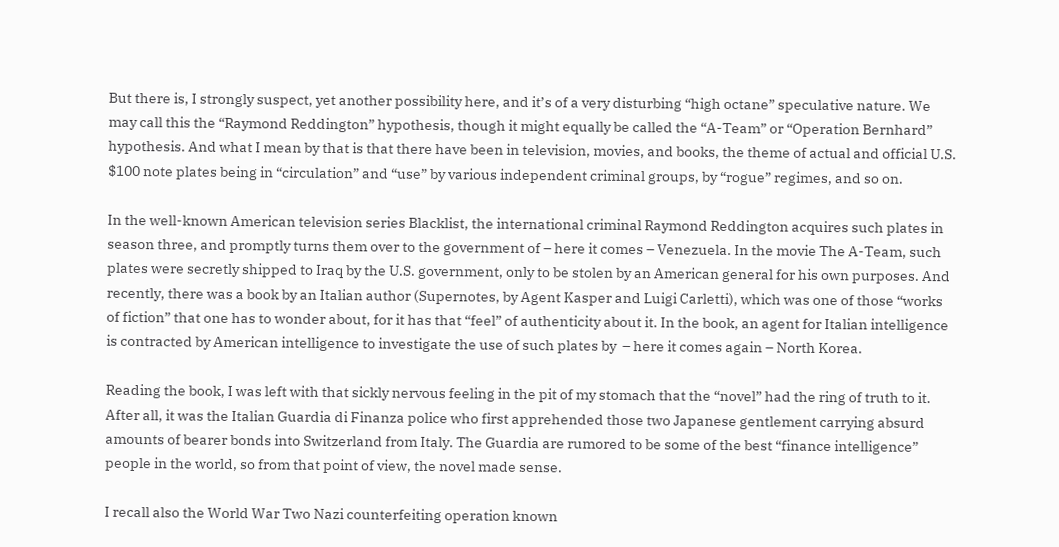But there is, I strongly suspect, yet another possibility here, and it’s of a very disturbing “high octane” speculative nature. We may call this the “Raymond Reddington” hypothesis, though it might equally be called the “A-Team” or “Operation Bernhard” hypothesis. And what I mean by that is that there have been in television, movies, and books, the theme of actual and official U.S. $100 note plates being in “circulation” and “use” by various independent criminal groups, by “rogue” regimes, and so on.

In the well-known American television series Blacklist, the international criminal Raymond Reddington acquires such plates in season three, and promptly turns them over to the government of – here it comes – Venezuela. In the movie The A-Team, such plates were secretly shipped to Iraq by the U.S. government, only to be stolen by an American general for his own purposes. And recently, there was a book by an Italian author (Supernotes, by Agent Kasper and Luigi Carletti), which was one of those “works of fiction” that one has to wonder about, for it has that “feel” of authenticity about it. In the book, an agent for Italian intelligence is contracted by American intelligence to investigate the use of such plates by  – here it comes again – North Korea.

Reading the book, I was left with that sickly nervous feeling in the pit of my stomach that the “novel” had the ring of truth to it. After all, it was the Italian Guardia di Finanza police who first apprehended those two Japanese gentlement carrying absurd amounts of bearer bonds into Switzerland from Italy. The Guardia are rumored to be some of the best “finance intelligence” people in the world, so from that point of view, the novel made sense.

I recall also the World War Two Nazi counterfeiting operation known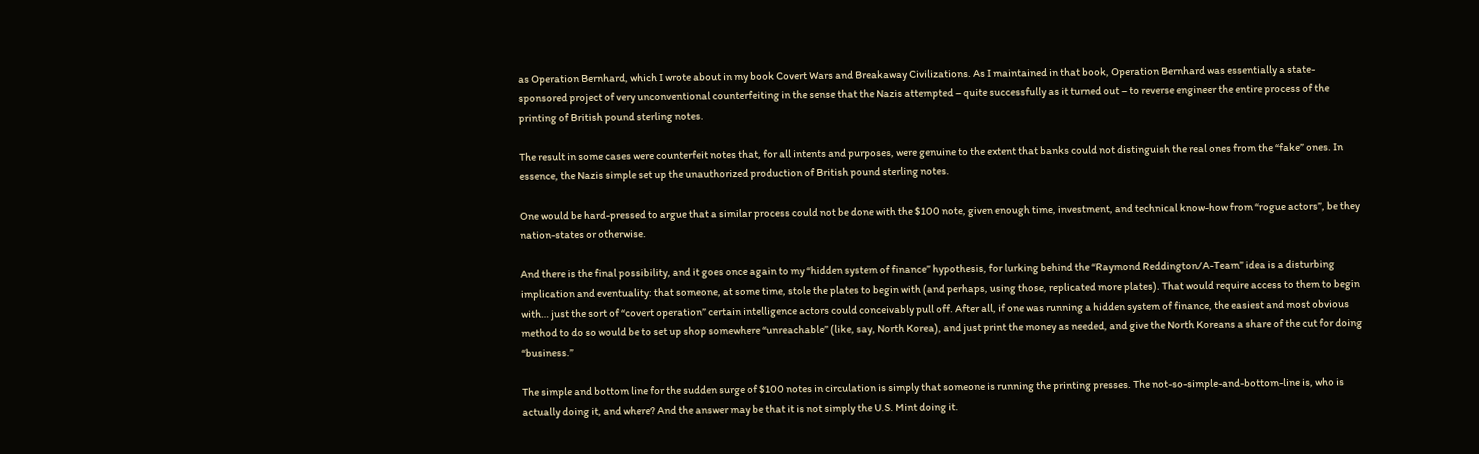as Operation Bernhard, which I wrote about in my book Covert Wars and Breakaway Civilizations. As I maintained in that book, Operation Bernhard was essentially a state-sponsored project of very unconventional counterfeiting in the sense that the Nazis attempted – quite successfully as it turned out – to reverse engineer the entire process of the printing of British pound sterling notes.

The result in some cases were counterfeit notes that, for all intents and purposes, were genuine to the extent that banks could not distinguish the real ones from the “fake” ones. In essence, the Nazis simple set up the unauthorized production of British pound sterling notes.

One would be hard-pressed to argue that a similar process could not be done with the $100 note, given enough time, investment, and technical know-how from “rogue actors”, be they nation-states or otherwise.

And there is the final possibility, and it goes once again to my “hidden system of finance” hypothesis, for lurking behind the “Raymond Reddington/A-Team” idea is a disturbing implication and eventuality: that someone, at some time, stole the plates to begin with (and perhaps, using those, replicated more plates). That would require access to them to begin with… just the sort of “covert operation” certain intelligence actors could conceivably pull off. After all, if one was running a hidden system of finance, the easiest and most obvious method to do so would be to set up shop somewhere “unreachable” (like, say, North Korea), and just print the money as needed, and give the North Koreans a share of the cut for doing “business.”

The simple and bottom line for the sudden surge of $100 notes in circulation is simply that someone is running the printing presses. The not-so-simple-and-bottom-line is, who is actually doing it, and where? And the answer may be that it is not simply the U.S. Mint doing it.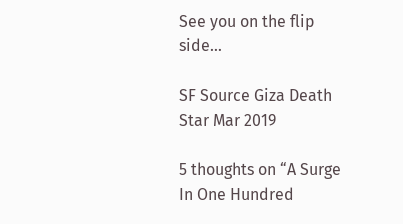See you on the flip side…

SF Source Giza Death Star Mar 2019

5 thoughts on “A Surge In One Hundred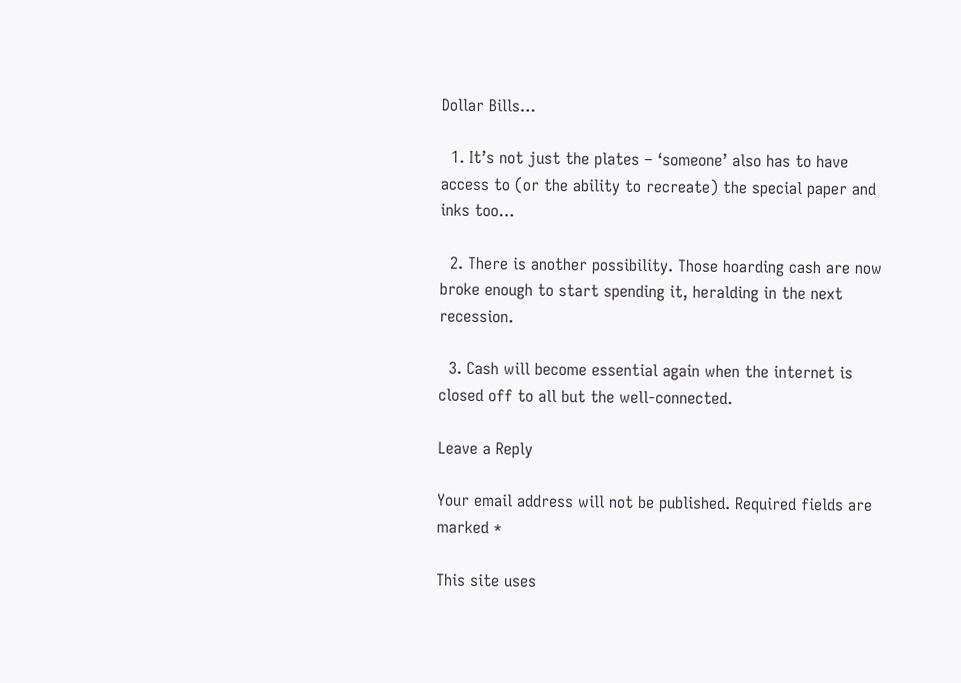Dollar Bills…

  1. It’s not just the plates – ‘someone’ also has to have access to (or the ability to recreate) the special paper and inks too…

  2. There is another possibility. Those hoarding cash are now broke enough to start spending it, heralding in the next recession.

  3. Cash will become essential again when the internet is closed off to all but the well-connected.

Leave a Reply

Your email address will not be published. Required fields are marked *

This site uses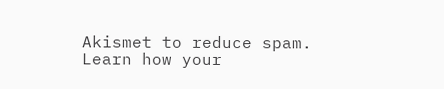Akismet to reduce spam. Learn how your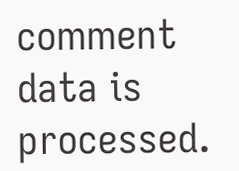comment data is processed.